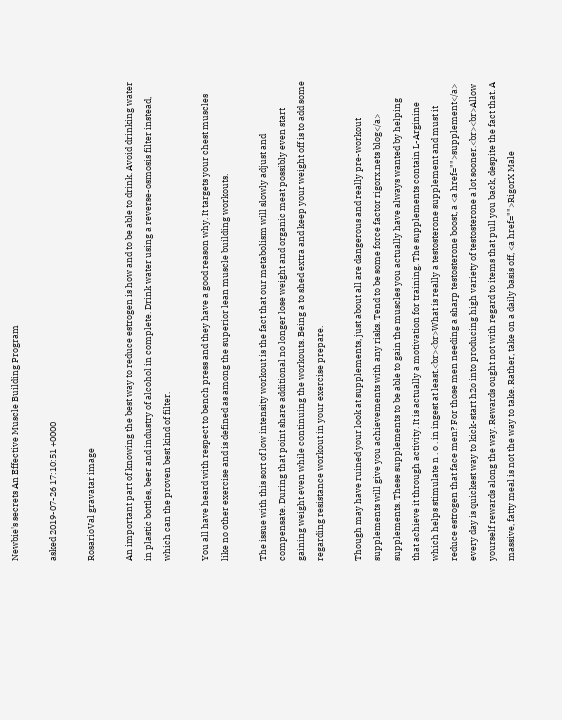Newbie's secrets An Effective Muscle Building Program

asked 2019-07-26 17:10:51 +0000

RosarioVal gravatar image

An important part of knowing the best way to reduce estrogen is how and to be able to drink. Avoid drinking water in plastic bottles, beer and industry of alcohol in complete. Drink water using a reverse-osmosis filter instead, which can the proven best kind of filter.

You all have heard with respect to bench press and they have a good reason why. It targets your chest muscles like no other exercise and is defined as among the superior lean muscle building workouts.

The issue with this sort of low intensity workout is the fact that our metabolism will slowly adjust and compensate. During that point share additional no longer lose weight and organic meat possibly even start gaining weight even while continuing the workouts. Being a to shed extra and keep your weight off is to add some regarding resistance workout in your exercise prepare.

Though may have ruined your look at supplements, just about all are dangerous and really pre-workout supplements will give you achievements with any risks. Tend to be some force factor rigorx.nets blog</a> supplements. These supplements to be able to gain the muscles you actually have always wanted by helping that achieve it through activity. It is actually a motivation for training. The supplements contain L-Arginine which helps stimulate n . o . in ingest at least.<br><br>What is really a testosterone supplement and must it reduce estrogen that face men? For those men needing a sharp testosterone boost, a <a href="">supplement</a> every day is quickest way to kick-start h2o into producing high variety of testosterone a lot sooner.<br><br>Allow yourself rewards along the way. Rewards ought not with regard to items that pull you back, despite the fact that. A massive, fatty meal is not the way to take. Rather, take on a daily basis off, <a href="">RigorX Male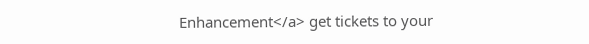Enhancement</a> get tickets to your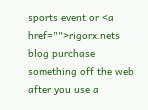sports event or <a href="">rigorx.nets blog purchase something off the web after you use a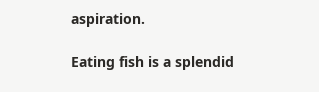aspiration.

Eating fish is a splendid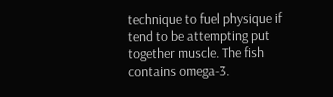technique to fuel physique if tend to be attempting put together muscle. The fish contains omega-3.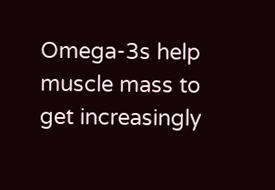Omega-3s help muscle mass to get increasingly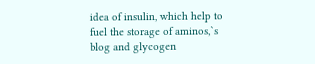idea of insulin, which help to fuel the storage of aminos,`s blog and glycogen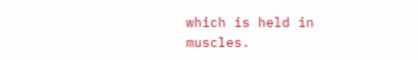which is held in muscles.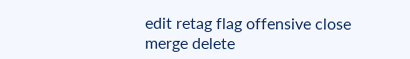edit retag flag offensive close merge delete